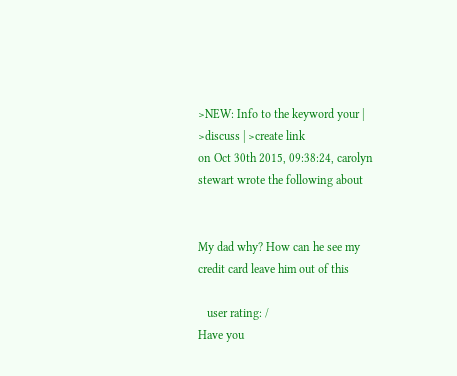>NEW: Info to the keyword your | >discuss | >create link
on Oct 30th 2015, 09:38:24, carolyn stewart wrote the following about


My dad why? How can he see my credit card leave him out of this

   user rating: /
Have you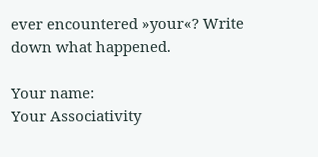ever encountered »your«? Write down what happened.

Your name:
Your Associativity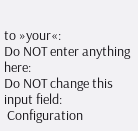to »your«:
Do NOT enter anything here:
Do NOT change this input field:
 Configuration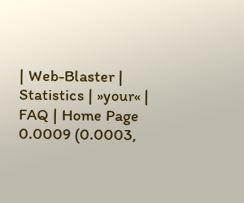| Web-Blaster | Statistics | »your« | FAQ | Home Page
0.0009 (0.0003,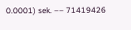0.0001) sek. –– 71419426